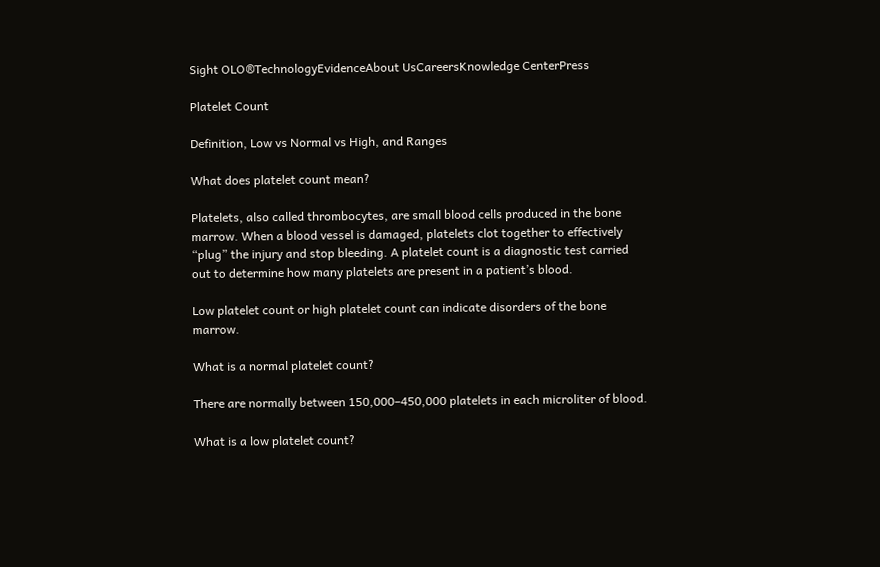Sight OLO®TechnologyEvidenceAbout UsCareersKnowledge CenterPress

Platelet Count

Definition, Low vs Normal vs High, and Ranges

What does platelet count mean?

Platelets, also called thrombocytes, are small blood cells produced in the bone marrow. When a blood vessel is damaged, platelets clot together to effectively “plug” the injury and stop bleeding. A platelet count is a diagnostic test carried out to determine how many platelets are present in a patient’s blood.

Low platelet count or high platelet count can indicate disorders of the bone marrow.

What is a normal platelet count?

There are normally between 150,000–450,000 platelets in each microliter of blood.

What is a low platelet count?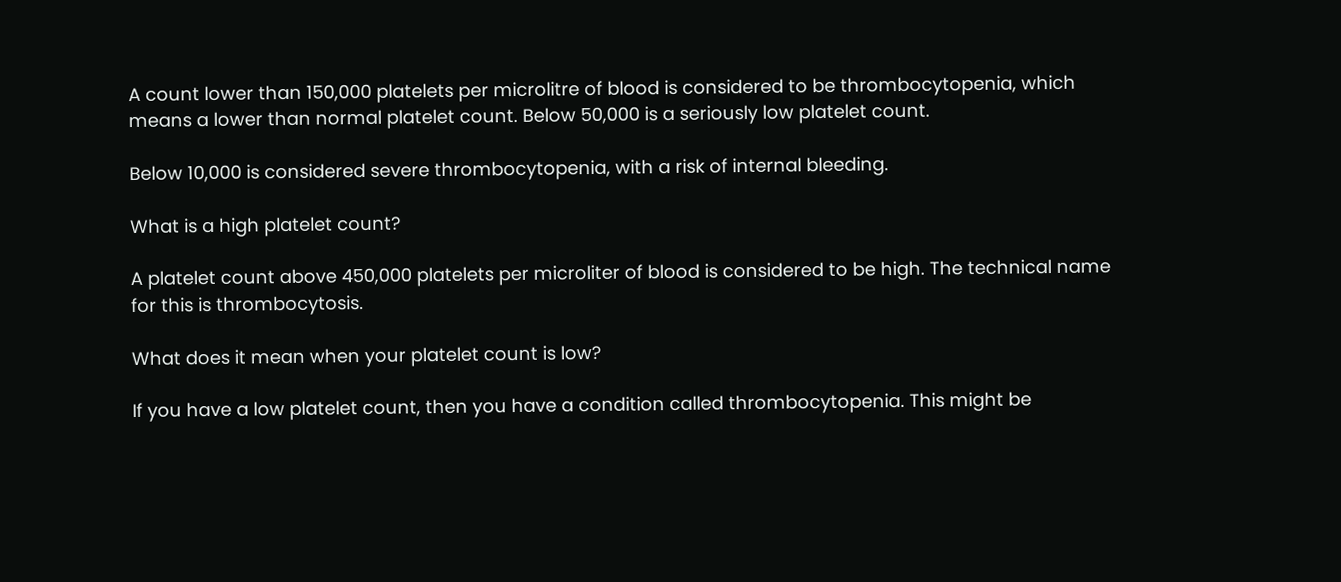A count lower than 150,000 platelets per microlitre of blood is considered to be thrombocytopenia, which means a lower than normal platelet count. Below 50,000 is a seriously low platelet count.

Below 10,000 is considered severe thrombocytopenia, with a risk of internal bleeding.

What is a high platelet count?

A platelet count above 450,000 platelets per microliter of blood is considered to be high. The technical name for this is thrombocytosis.

What does it mean when your platelet count is low?

If you have a low platelet count, then you have a condition called thrombocytopenia. This might be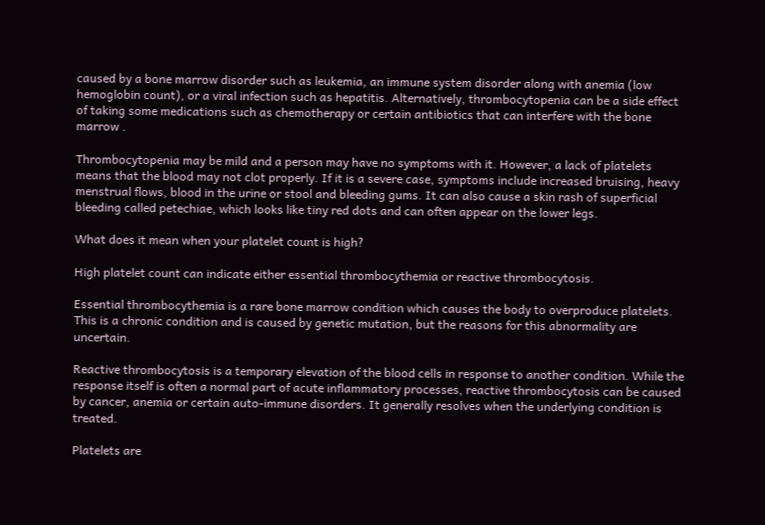caused by a bone marrow disorder such as leukemia, an immune system disorder along with anemia (low hemoglobin count), or a viral infection such as hepatitis. Alternatively, thrombocytopenia can be a side effect of taking some medications such as chemotherapy or certain antibiotics that can interfere with the bone marrow .

Thrombocytopenia may be mild and a person may have no symptoms with it. However, a lack of platelets means that the blood may not clot properly. If it is a severe case, symptoms include increased bruising, heavy menstrual flows, blood in the urine or stool and bleeding gums. It can also cause a skin rash of superficial bleeding called petechiae, which looks like tiny red dots and can often appear on the lower legs.

What does it mean when your platelet count is high?

High platelet count can indicate either essential thrombocythemia or reactive thrombocytosis.

Essential thrombocythemia is a rare bone marrow condition which causes the body to overproduce platelets. This is a chronic condition and is caused by genetic mutation, but the reasons for this abnormality are uncertain.

Reactive thrombocytosis is a temporary elevation of the blood cells in response to another condition. While the response itself is often a normal part of acute inflammatory processes, reactive thrombocytosis can be caused by cancer, anemia or certain auto-immune disorders. It generally resolves when the underlying condition is treated.

Platelets are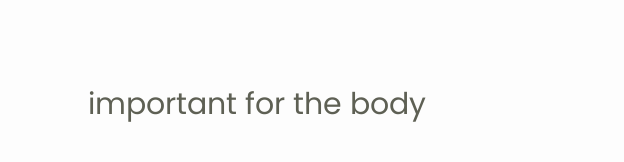important for the body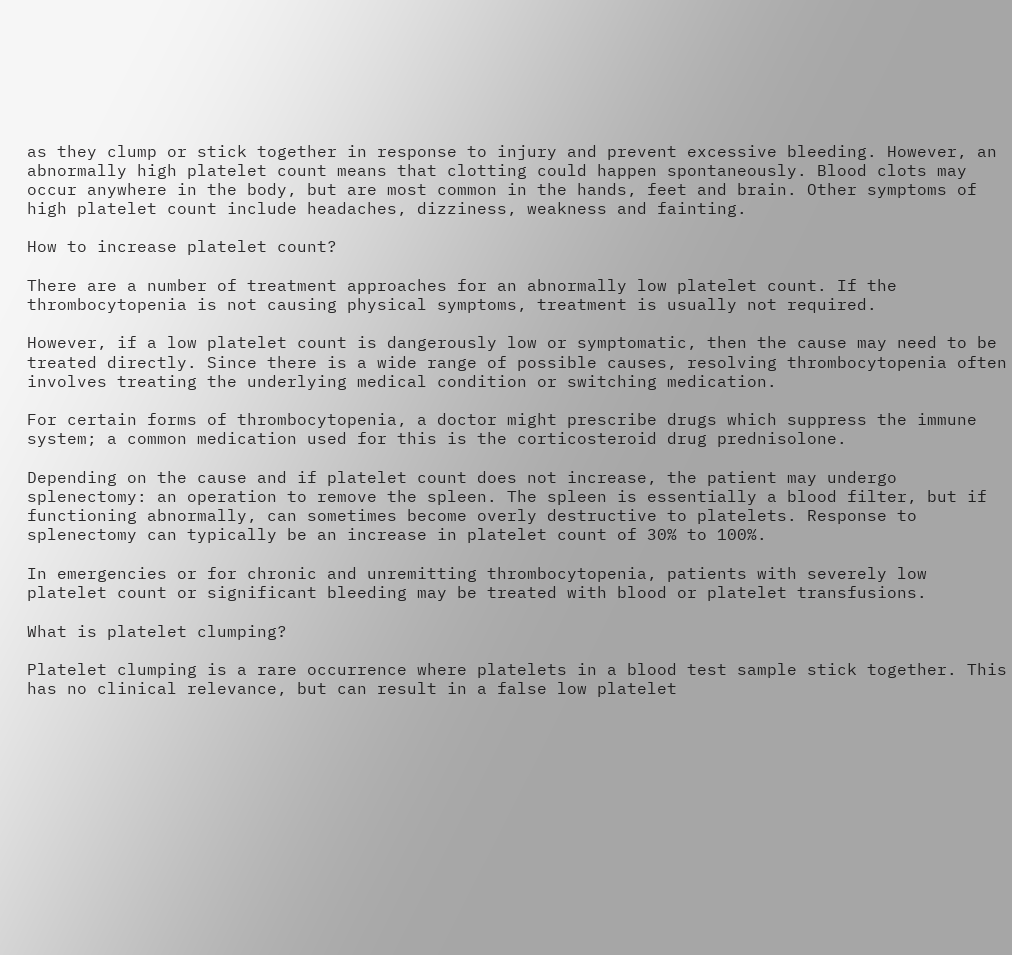as they clump or stick together in response to injury and prevent excessive bleeding. However, an abnormally high platelet count means that clotting could happen spontaneously. Blood clots may occur anywhere in the body, but are most common in the hands, feet and brain. Other symptoms of high platelet count include headaches, dizziness, weakness and fainting.

How to increase platelet count?

There are a number of treatment approaches for an abnormally low platelet count. If the thrombocytopenia is not causing physical symptoms, treatment is usually not required.

However, if a low platelet count is dangerously low or symptomatic, then the cause may need to be treated directly. Since there is a wide range of possible causes, resolving thrombocytopenia often involves treating the underlying medical condition or switching medication.

For certain forms of thrombocytopenia, a doctor might prescribe drugs which suppress the immune system; a common medication used for this is the corticosteroid drug prednisolone.

Depending on the cause and if platelet count does not increase, the patient may undergo splenectomy: an operation to remove the spleen. The spleen is essentially a blood filter, but if functioning abnormally, can sometimes become overly destructive to platelets. Response to splenectomy can typically be an increase in platelet count of 30% to 100%.

In emergencies or for chronic and unremitting thrombocytopenia, patients with severely low platelet count or significant bleeding may be treated with blood or platelet transfusions.

What is platelet clumping?

Platelet clumping is a rare occurrence where platelets in a blood test sample stick together. This has no clinical relevance, but can result in a false low platelet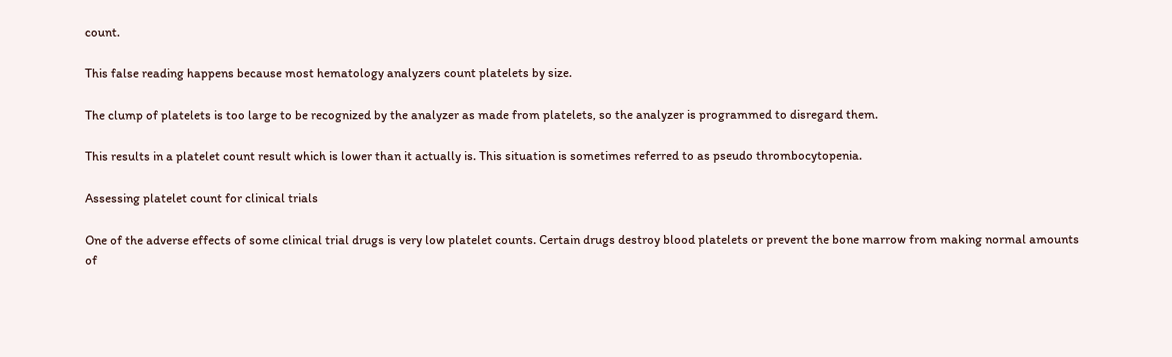count.

This false reading happens because most hematology analyzers count platelets by size.

The clump of platelets is too large to be recognized by the analyzer as made from platelets, so the analyzer is programmed to disregard them.

This results in a platelet count result which is lower than it actually is. This situation is sometimes referred to as pseudo thrombocytopenia.

Assessing platelet count for clinical trials

One of the adverse effects of some clinical trial drugs is very low platelet counts. Certain drugs destroy blood platelets or prevent the bone marrow from making normal amounts of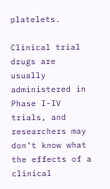platelets.

Clinical trial drugs are usually administered in Phase I-IV trials, and researchers may don’t know what the effects of a clinical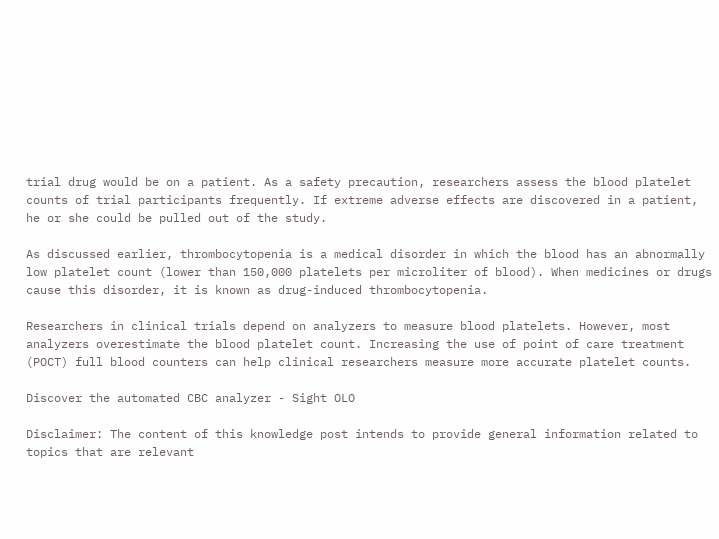trial drug would be on a patient. As a safety precaution, researchers assess the blood platelet counts of trial participants frequently. If extreme adverse effects are discovered in a patient, he or she could be pulled out of the study.

As discussed earlier, thrombocytopenia is a medical disorder in which the blood has an abnormally low platelet count (lower than 150,000 platelets per microliter of blood). When medicines or drugs cause this disorder, it is known as drug-induced thrombocytopenia.

Researchers in clinical trials depend on analyzers to measure blood platelets. However, most analyzers overestimate the blood platelet count. Increasing the use of point of care treatment (POCT) full blood counters can help clinical researchers measure more accurate platelet counts.

Discover the automated CBC analyzer - Sight OLO

Disclaimer: The content of this knowledge post intends to provide general information related to topics that are relevant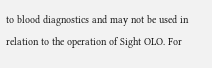to blood diagnostics and may not be used in relation to the operation of Sight OLO. For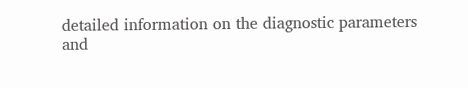detailed information on the diagnostic parameters and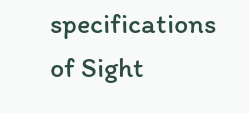specifications of Sight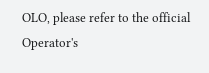OLO, please refer to the official Operator's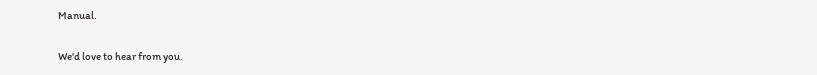Manual.

We'd love to hear from you.